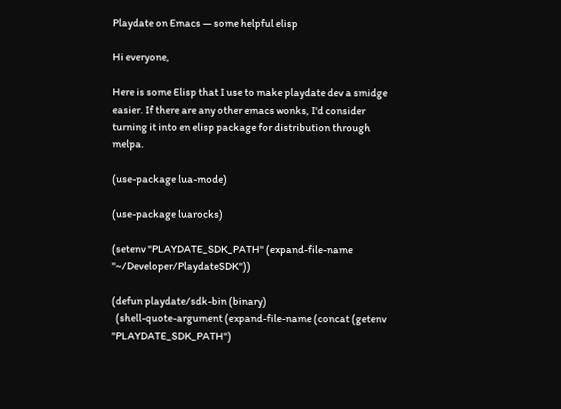Playdate on Emacs — some helpful elisp

Hi everyone,

Here is some Elisp that I use to make playdate dev a smidge easier. If there are any other emacs wonks, I'd consider turning it into en elisp package for distribution through melpa.

(use-package lua-mode)

(use-package luarocks)

(setenv "PLAYDATE_SDK_PATH" (expand-file-name "~/Developer/PlaydateSDK"))

(defun playdate/sdk-bin (binary)
  (shell-quote-argument (expand-file-name (concat (getenv "PLAYDATE_SDK_PATH")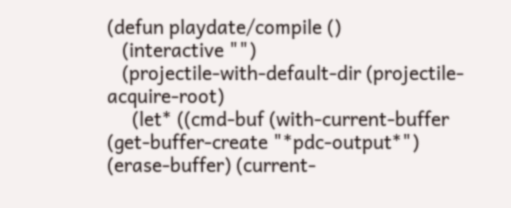(defun playdate/compile ()
   (interactive "")
   (projectile-with-default-dir (projectile-acquire-root)
     (let* ((cmd-buf (with-current-buffer (get-buffer-create "*pdc-output*") (erase-buffer) (current-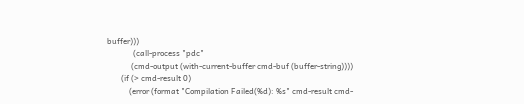buffer)))
             (call-process "pdc"
            (cmd-output (with-current-buffer cmd-buf (buffer-string))))
       (if (> cmd-result 0)
           (error (format "Compilation Failed(%d): %s" cmd-result cmd-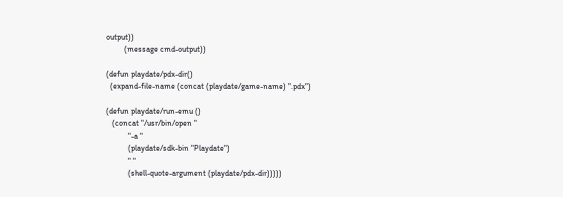output))
         (message cmd-output))

(defun playdate/pdx-dir()
  (expand-file-name (concat (playdate/game-name) ".pdx")

(defun playdate/run-emu ()
   (concat "/usr/bin/open "
           "-a "
           (playdate/sdk-bin "Playdate")
           " "
           (shell-quote-argument (playdate/pdx-dir)))))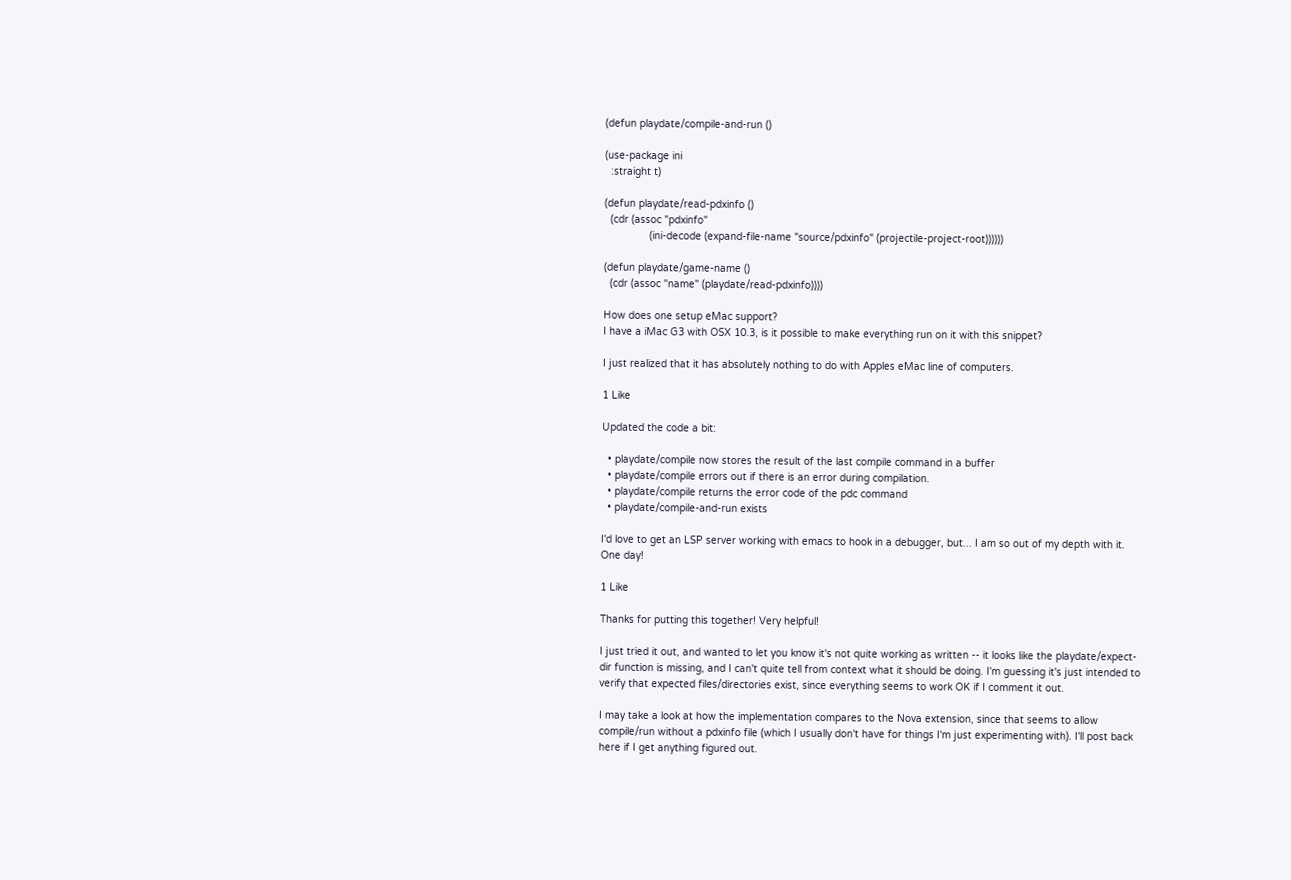(defun playdate/compile-and-run ()

(use-package ini
  :straight t)

(defun playdate/read-pdxinfo ()
  (cdr (assoc "pdxinfo"
               (ini-decode (expand-file-name "source/pdxinfo" (projectile-project-root))))))

(defun playdate/game-name ()
  (cdr (assoc "name" (playdate/read-pdxinfo))))

How does one setup eMac support?
I have a iMac G3 with OSX 10.3, is it possible to make everything run on it with this snippet?

I just realized that it has absolutely nothing to do with Apples eMac line of computers.

1 Like

Updated the code a bit:

  • playdate/compile now stores the result of the last compile command in a buffer
  • playdate/compile errors out if there is an error during compilation.
  • playdate/compile returns the error code of the pdc command
  • playdate/compile-and-run exists

I'd love to get an LSP server working with emacs to hook in a debugger, but... I am so out of my depth with it. One day!

1 Like

Thanks for putting this together! Very helpful!

I just tried it out, and wanted to let you know it's not quite working as written -- it looks like the playdate/expect-dir function is missing, and I can't quite tell from context what it should be doing. I'm guessing it's just intended to verify that expected files/directories exist, since everything seems to work OK if I comment it out.

I may take a look at how the implementation compares to the Nova extension, since that seems to allow compile/run without a pdxinfo file (which I usually don't have for things I'm just experimenting with). I'll post back here if I get anything figured out.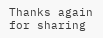Thanks again for sharing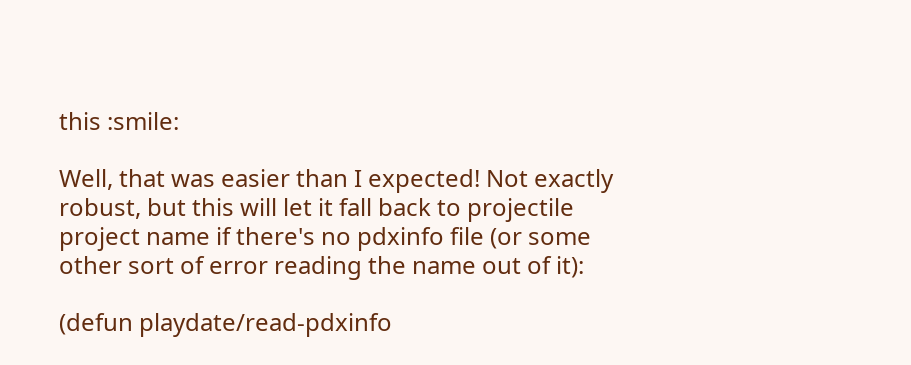this :smile:

Well, that was easier than I expected! Not exactly robust, but this will let it fall back to projectile project name if there's no pdxinfo file (or some other sort of error reading the name out of it):

(defun playdate/read-pdxinfo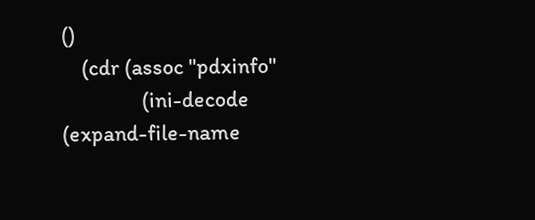()
    (cdr (assoc "pdxinfo"
                (ini-decode (expand-file-name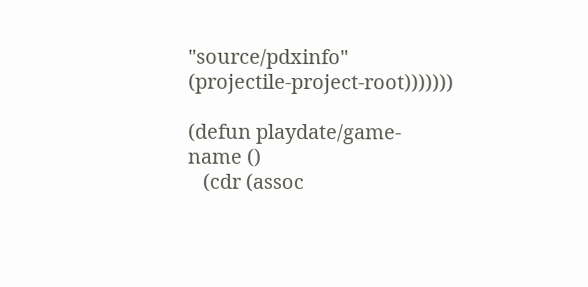"source/pdxinfo" (projectile-project-root)))))))

(defun playdate/game-name ()
   (cdr (assoc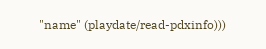"name" (playdate/read-pdxinfo)))